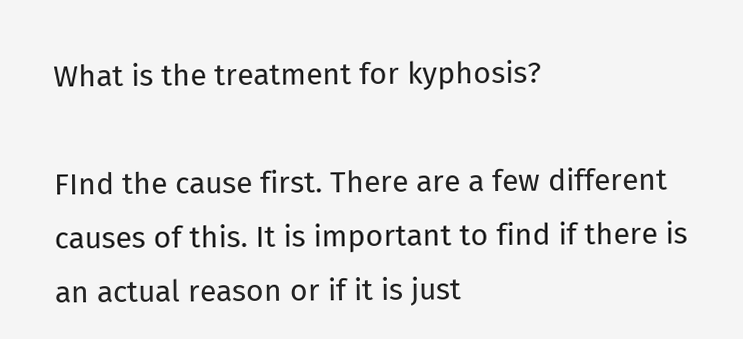What is the treatment for kyphosis?

FInd the cause first. There are a few different causes of this. It is important to find if there is an actual reason or if it is just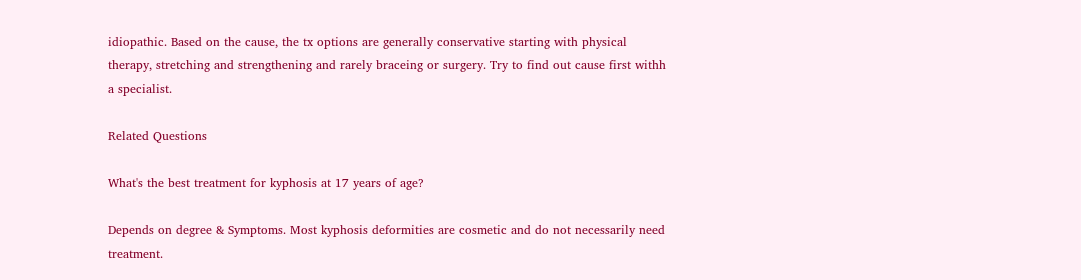idiopathic. Based on the cause, the tx options are generally conservative starting with physical therapy, stretching and strengthening and rarely braceing or surgery. Try to find out cause first withh a specialist.

Related Questions

What's the best treatment for kyphosis at 17 years of age?

Depends on degree & Symptoms. Most kyphosis deformities are cosmetic and do not necessarily need treatment.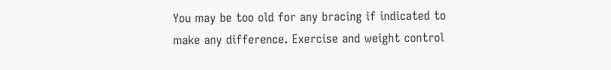You may be too old for any bracing if indicated to make any difference. Exercise and weight control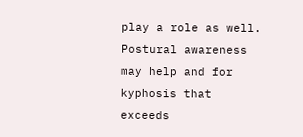play a role as well. Postural awareness may help and for kyphosis that exceeds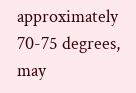approximately 70-75 degrees, may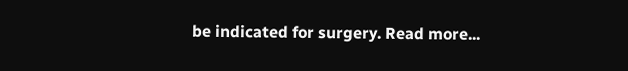be indicated for surgery. Read more...